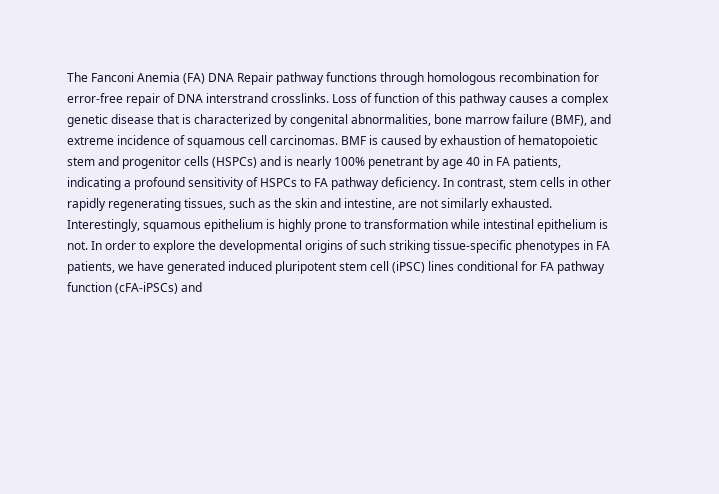The Fanconi Anemia (FA) DNA Repair pathway functions through homologous recombination for error-free repair of DNA interstrand crosslinks. Loss of function of this pathway causes a complex genetic disease that is characterized by congenital abnormalities, bone marrow failure (BMF), and extreme incidence of squamous cell carcinomas. BMF is caused by exhaustion of hematopoietic stem and progenitor cells (HSPCs) and is nearly 100% penetrant by age 40 in FA patients, indicating a profound sensitivity of HSPCs to FA pathway deficiency. In contrast, stem cells in other rapidly regenerating tissues, such as the skin and intestine, are not similarly exhausted. Interestingly, squamous epithelium is highly prone to transformation while intestinal epithelium is not. In order to explore the developmental origins of such striking tissue-specific phenotypes in FA patients, we have generated induced pluripotent stem cell (iPSC) lines conditional for FA pathway function (cFA-iPSCs) and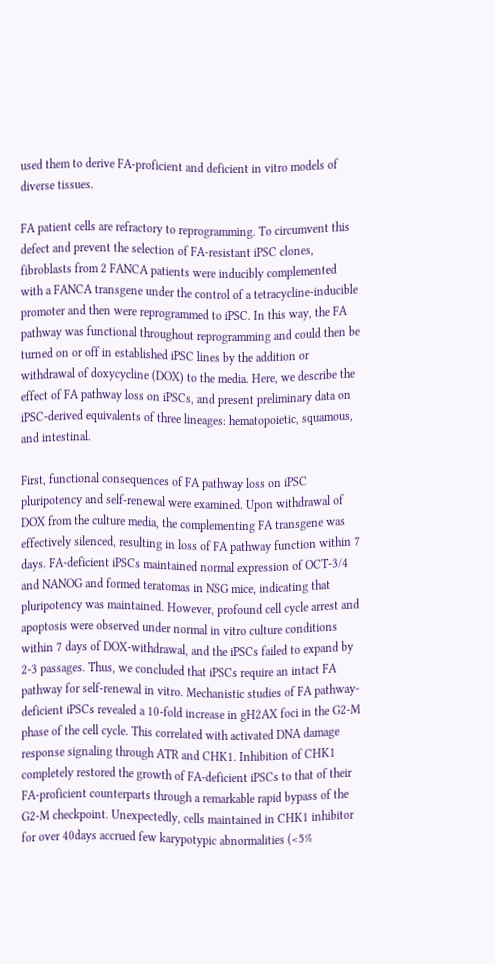used them to derive FA-proficient and deficient in vitro models of diverse tissues.

FA patient cells are refractory to reprogramming. To circumvent this defect and prevent the selection of FA-resistant iPSC clones, fibroblasts from 2 FANCA patients were inducibly complemented with a FANCA transgene under the control of a tetracycline-inducible promoter and then were reprogrammed to iPSC. In this way, the FA pathway was functional throughout reprogramming and could then be turned on or off in established iPSC lines by the addition or withdrawal of doxycycline (DOX) to the media. Here, we describe the effect of FA pathway loss on iPSCs, and present preliminary data on iPSC-derived equivalents of three lineages: hematopoietic, squamous, and intestinal.

First, functional consequences of FA pathway loss on iPSC pluripotency and self-renewal were examined. Upon withdrawal of DOX from the culture media, the complementing FA transgene was effectively silenced, resulting in loss of FA pathway function within 7 days. FA-deficient iPSCs maintained normal expression of OCT-3/4 and NANOG and formed teratomas in NSG mice, indicating that pluripotency was maintained. However, profound cell cycle arrest and apoptosis were observed under normal in vitro culture conditions within 7 days of DOX-withdrawal, and the iPSCs failed to expand by 2-3 passages. Thus, we concluded that iPSCs require an intact FA pathway for self-renewal in vitro. Mechanistic studies of FA pathway-deficient iPSCs revealed a 10-fold increase in gH2AX foci in the G2-M phase of the cell cycle. This correlated with activated DNA damage response signaling through ATR and CHK1. Inhibition of CHK1 completely restored the growth of FA-deficient iPSCs to that of their FA-proficient counterparts through a remarkable rapid bypass of the G2-M checkpoint. Unexpectedly, cells maintained in CHK1 inhibitor for over 40days accrued few karypotypic abnormalities (<5%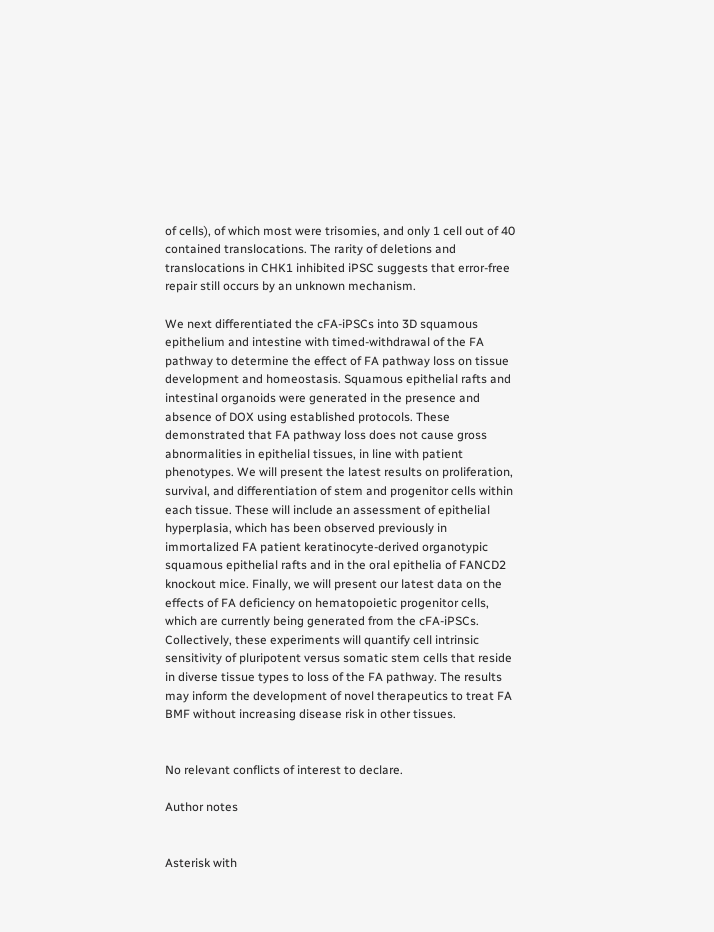of cells), of which most were trisomies, and only 1 cell out of 40 contained translocations. The rarity of deletions and translocations in CHK1 inhibited iPSC suggests that error-free repair still occurs by an unknown mechanism.

We next differentiated the cFA-iPSCs into 3D squamous epithelium and intestine with timed-withdrawal of the FA pathway to determine the effect of FA pathway loss on tissue development and homeostasis. Squamous epithelial rafts and intestinal organoids were generated in the presence and absence of DOX using established protocols. These demonstrated that FA pathway loss does not cause gross abnormalities in epithelial tissues, in line with patient phenotypes. We will present the latest results on proliferation, survival, and differentiation of stem and progenitor cells within each tissue. These will include an assessment of epithelial hyperplasia, which has been observed previously in immortalized FA patient keratinocyte-derived organotypic squamous epithelial rafts and in the oral epithelia of FANCD2 knockout mice. Finally, we will present our latest data on the effects of FA deficiency on hematopoietic progenitor cells, which are currently being generated from the cFA-iPSCs. Collectively, these experiments will quantify cell intrinsic sensitivity of pluripotent versus somatic stem cells that reside in diverse tissue types to loss of the FA pathway. The results may inform the development of novel therapeutics to treat FA BMF without increasing disease risk in other tissues.


No relevant conflicts of interest to declare.

Author notes


Asterisk with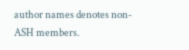author names denotes non-ASH members.